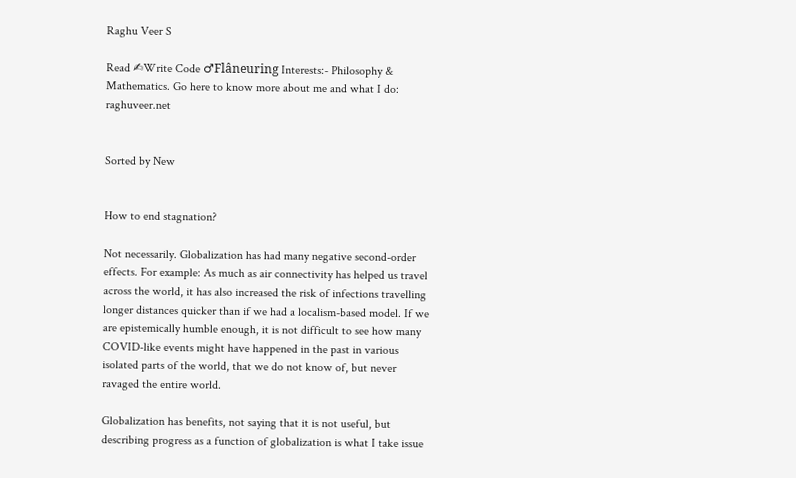Raghu Veer S

Read ✍Write Code ♂Flâneuring Interests:- Philosophy & Mathematics. Go here to know more about me and what I do: raghuveer.net


Sorted by New


How to end stagnation?

Not necessarily. Globalization has had many negative second-order effects. For example: As much as air connectivity has helped us travel across the world, it has also increased the risk of infections travelling longer distances quicker than if we had a localism-based model. If we are epistemically humble enough, it is not difficult to see how many COVID-like events might have happened in the past in various isolated parts of the world, that we do not know of, but never ravaged the entire world.

Globalization has benefits, not saying that it is not useful, but describing progress as a function of globalization is what I take issue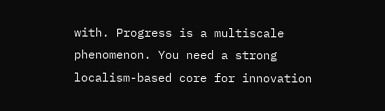with. Progress is a multiscale phenomenon. You need a strong localism-based core for innovation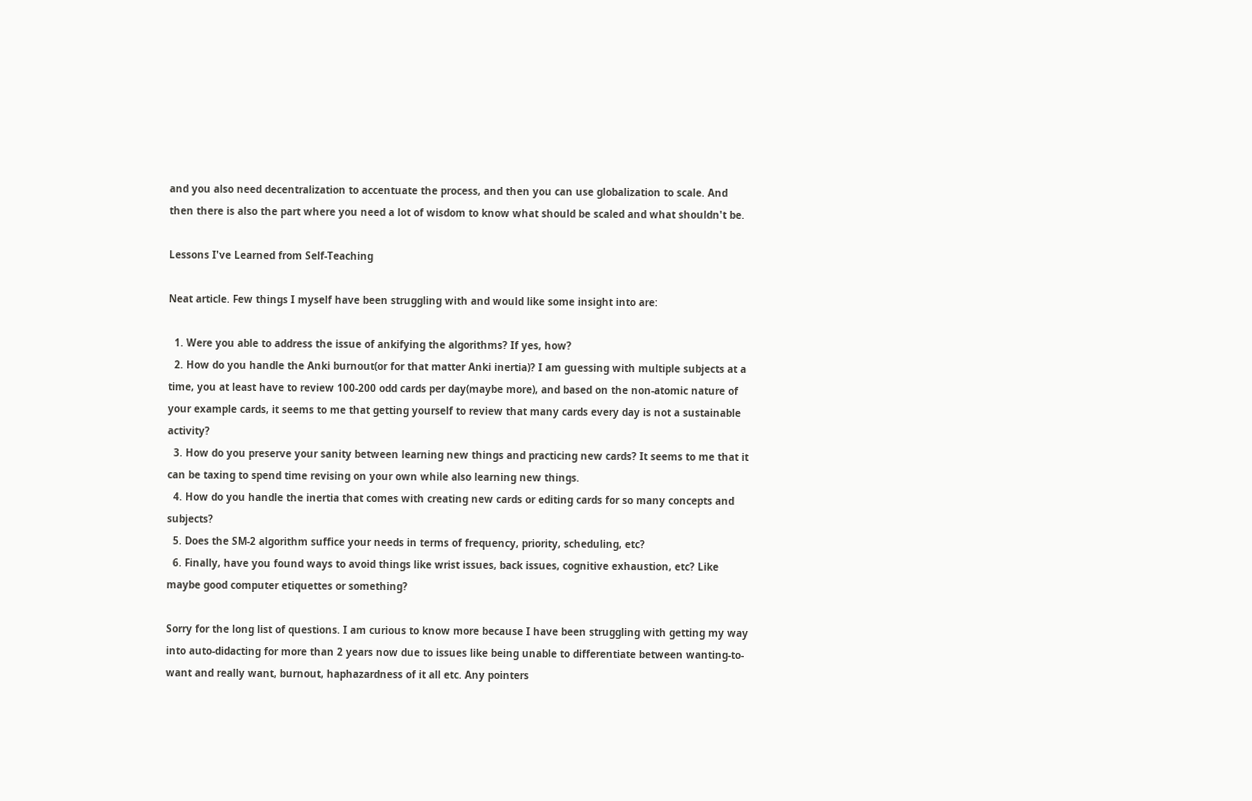and you also need decentralization to accentuate the process, and then you can use globalization to scale. And then there is also the part where you need a lot of wisdom to know what should be scaled and what shouldn't be.

Lessons I've Learned from Self-Teaching

Neat article. Few things I myself have been struggling with and would like some insight into are:

  1. Were you able to address the issue of ankifying the algorithms? If yes, how?
  2. How do you handle the Anki burnout(or for that matter Anki inertia)? I am guessing with multiple subjects at a time, you at least have to review 100-200 odd cards per day(maybe more), and based on the non-atomic nature of your example cards, it seems to me that getting yourself to review that many cards every day is not a sustainable activity?
  3. How do you preserve your sanity between learning new things and practicing new cards? It seems to me that it can be taxing to spend time revising on your own while also learning new things.
  4. How do you handle the inertia that comes with creating new cards or editing cards for so many concepts and subjects?
  5. Does the SM-2 algorithm suffice your needs in terms of frequency, priority, scheduling, etc?
  6. Finally, have you found ways to avoid things like wrist issues, back issues, cognitive exhaustion, etc? Like maybe good computer etiquettes or something?

Sorry for the long list of questions. I am curious to know more because I have been struggling with getting my way into auto-didacting for more than 2 years now due to issues like being unable to differentiate between wanting-to-want and really want, burnout, haphazardness of it all etc. Any pointers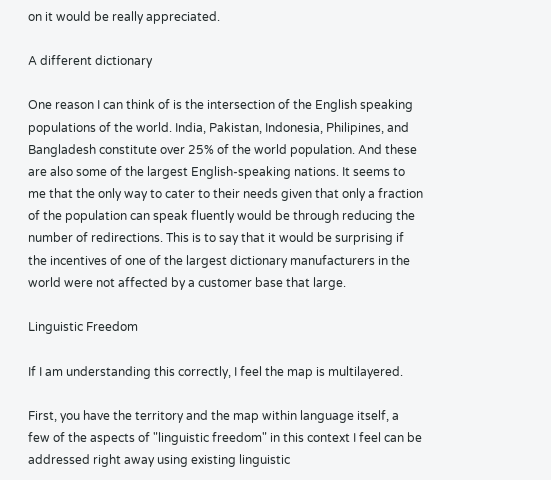on it would be really appreciated.

A different dictionary

One reason I can think of is the intersection of the English speaking populations of the world. India, Pakistan, Indonesia, Philipines, and Bangladesh constitute over 25% of the world population. And these are also some of the largest English-speaking nations. It seems to me that the only way to cater to their needs given that only a fraction of the population can speak fluently would be through reducing the number of redirections. This is to say that it would be surprising if the incentives of one of the largest dictionary manufacturers in the world were not affected by a customer base that large.

Linguistic Freedom

If I am understanding this correctly, I feel the map is multilayered.

First, you have the territory and the map within language itself, a few of the aspects of "linguistic freedom" in this context I feel can be addressed right away using existing linguistic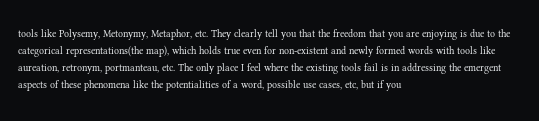tools like Polysemy, Metonymy, Metaphor, etc. They clearly tell you that the freedom that you are enjoying is due to the categorical representations(the map), which holds true even for non-existent and newly formed words with tools like aureation, retronym, portmanteau, etc. The only place I feel where the existing tools fail is in addressing the emergent aspects of these phenomena like the potentialities of a word, possible use cases, etc, but if you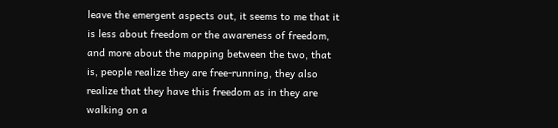leave the emergent aspects out, it seems to me that it is less about freedom or the awareness of freedom, and more about the mapping between the two, that is, people realize they are free-running, they also realize that they have this freedom as in they are walking on a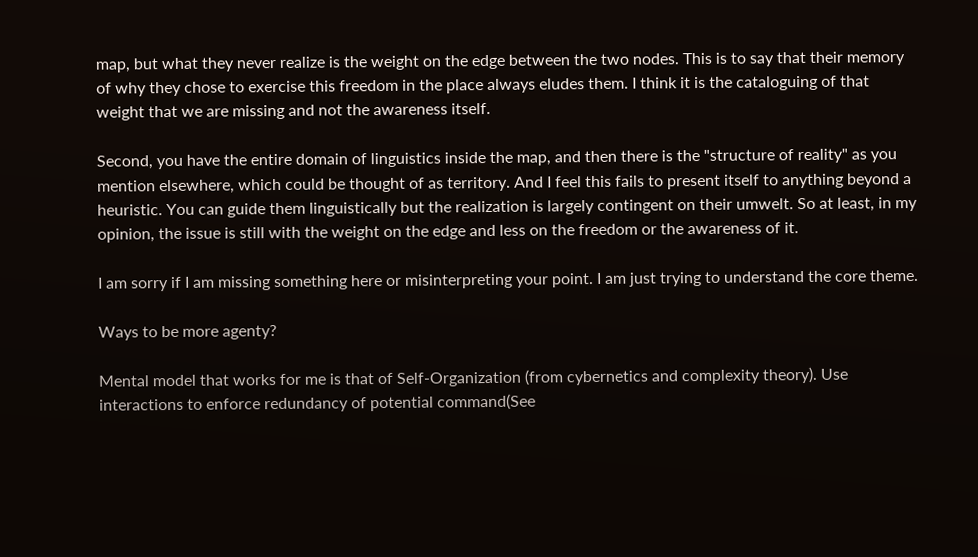map, but what they never realize is the weight on the edge between the two nodes. This is to say that their memory of why they chose to exercise this freedom in the place always eludes them. I think it is the cataloguing of that weight that we are missing and not the awareness itself.

Second, you have the entire domain of linguistics inside the map, and then there is the "structure of reality" as you mention elsewhere, which could be thought of as territory. And I feel this fails to present itself to anything beyond a heuristic. You can guide them linguistically but the realization is largely contingent on their umwelt. So at least, in my opinion, the issue is still with the weight on the edge and less on the freedom or the awareness of it.

I am sorry if I am missing something here or misinterpreting your point. I am just trying to understand the core theme.

Ways to be more agenty?

Mental model that works for me is that of Self-Organization (from cybernetics and complexity theory). Use interactions to enforce redundancy of potential command(See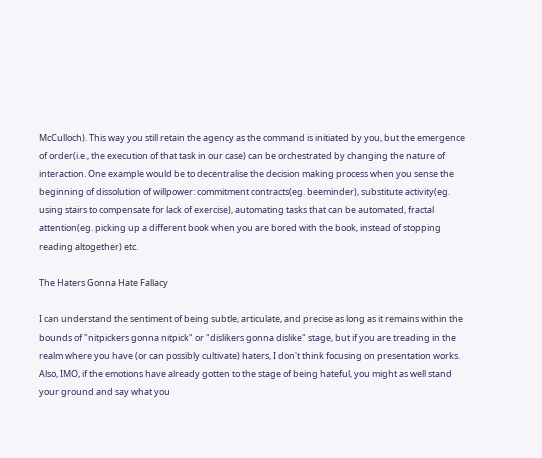McCulloch). This way you still retain the agency as the command is initiated by you, but the emergence of order(i.e., the execution of that task in our case) can be orchestrated by changing the nature of interaction. One example would be to decentralise the decision making process when you sense the beginning of dissolution of willpower: commitment contracts(eg. beeminder), substitute activity(eg. using stairs to compensate for lack of exercise), automating tasks that can be automated, fractal attention(eg. picking up a different book when you are bored with the book, instead of stopping reading altogether) etc.

The Haters Gonna Hate Fallacy

I can understand the sentiment of being subtle, articulate, and precise as long as it remains within the bounds of "nitpickers gonna nitpick" or "dislikers gonna dislike" stage, but if you are treading in the realm where you have (or can possibly cultivate) haters, I don't think focusing on presentation works. Also, IMO, if the emotions have already gotten to the stage of being hateful, you might as well stand your ground and say what you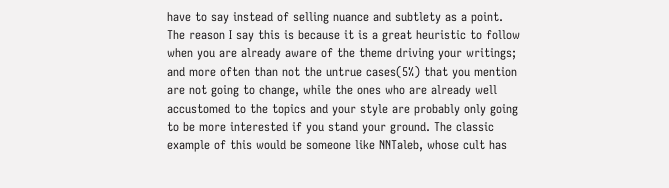have to say instead of selling nuance and subtlety as a point. The reason I say this is because it is a great heuristic to follow when you are already aware of the theme driving your writings; and more often than not the untrue cases(5%) that you mention are not going to change, while the ones who are already well accustomed to the topics and your style are probably only going to be more interested if you stand your ground. The classic example of this would be someone like NNTaleb, whose cult has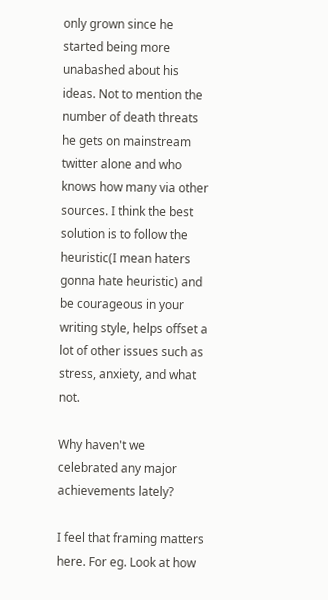only grown since he started being more unabashed about his ideas. Not to mention the number of death threats he gets on mainstream twitter alone and who knows how many via other sources. I think the best solution is to follow the heuristic(I mean haters gonna hate heuristic) and be courageous in your writing style, helps offset a lot of other issues such as stress, anxiety, and what not.

Why haven't we celebrated any major achievements lately?

I feel that framing matters here. For eg. Look at how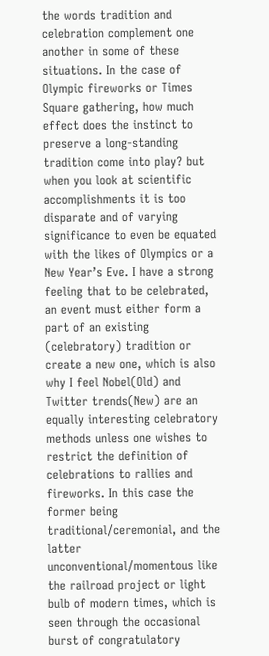the words tradition and celebration complement one another in some of these situations. In the case of Olympic fireworks or Times Square gathering, how much effect does the instinct to preserve a long-standing tradition come into play? but when you look at scientific accomplishments it is too disparate and of varying significance to even be equated with the likes of Olympics or a New Year’s Eve. I have a strong feeling that to be celebrated, an event must either form a part of an existing (celebratory) tradition or create a new one, which is also why I feel Nobel(Old) and Twitter trends(New) are an equally interesting celebratory methods unless one wishes to restrict the definition of celebrations to rallies and fireworks. In this case the former being traditional/ceremonial, and the latter unconventional/momentous like the railroad project or light bulb of modern times, which is seen through the occasional burst of congratulatory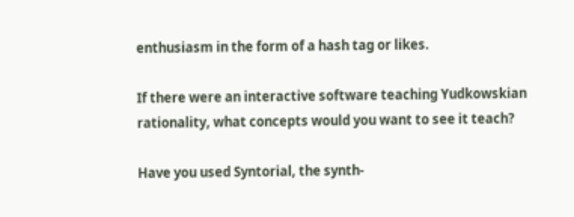enthusiasm in the form of a hash tag or likes.

If there were an interactive software teaching Yudkowskian rationality, what concepts would you want to see it teach?

Have you used Syntorial, the synth-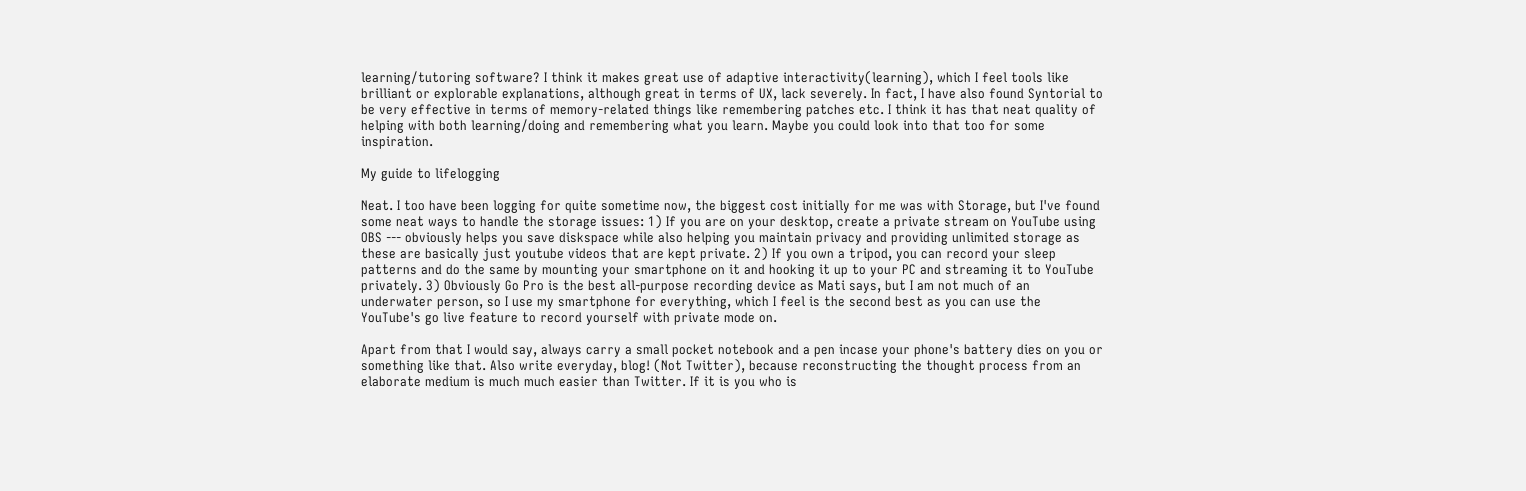learning/tutoring software? I think it makes great use of adaptive interactivity(learning), which I feel tools like brilliant or explorable explanations, although great in terms of UX, lack severely. In fact, I have also found Syntorial to be very effective in terms of memory-related things like remembering patches etc. I think it has that neat quality of helping with both learning/doing and remembering what you learn. Maybe you could look into that too for some inspiration.

My guide to lifelogging

Neat. I too have been logging for quite sometime now, the biggest cost initially for me was with Storage, but I've found some neat ways to handle the storage issues: 1) If you are on your desktop, create a private stream on YouTube using OBS --- obviously helps you save diskspace while also helping you maintain privacy and providing unlimited storage as these are basically just youtube videos that are kept private. 2) If you own a tripod, you can record your sleep patterns and do the same by mounting your smartphone on it and hooking it up to your PC and streaming it to YouTube privately. 3) Obviously Go Pro is the best all-purpose recording device as Mati says, but I am not much of an underwater person, so I use my smartphone for everything, which I feel is the second best as you can use the YouTube's go live feature to record yourself with private mode on.

Apart from that I would say, always carry a small pocket notebook and a pen incase your phone's battery dies on you or something like that. Also write everyday, blog! (Not Twitter), because reconstructing the thought process from an elaborate medium is much much easier than Twitter. If it is you who is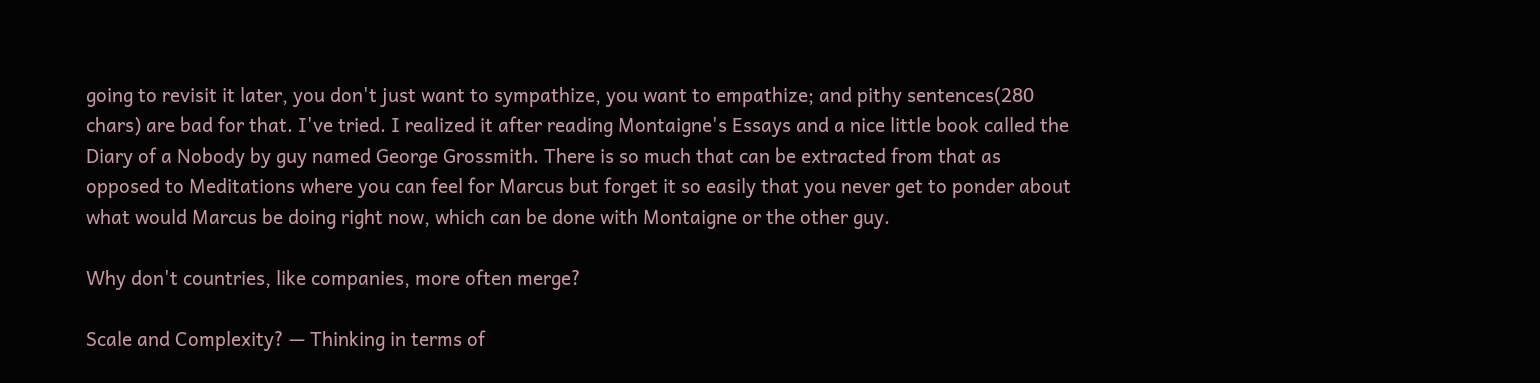going to revisit it later, you don't just want to sympathize, you want to empathize; and pithy sentences(280 chars) are bad for that. I've tried. I realized it after reading Montaigne's Essays and a nice little book called the Diary of a Nobody by guy named George Grossmith. There is so much that can be extracted from that as opposed to Meditations where you can feel for Marcus but forget it so easily that you never get to ponder about what would Marcus be doing right now, which can be done with Montaigne or the other guy.

Why don't countries, like companies, more often merge?

Scale and Complexity? — Thinking in terms of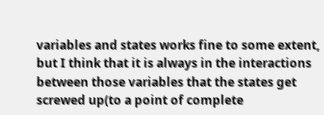variables and states works fine to some extent, but I think that it is always in the interactions between those variables that the states get screwed up(to a point of complete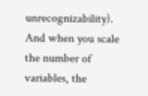unrecognizability). And when you scale the number of variables, the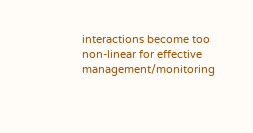interactions become too non-linear for effective management/monitoring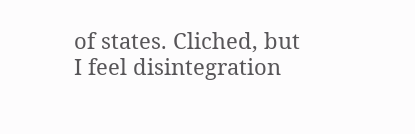of states. Cliched, but I feel disintegration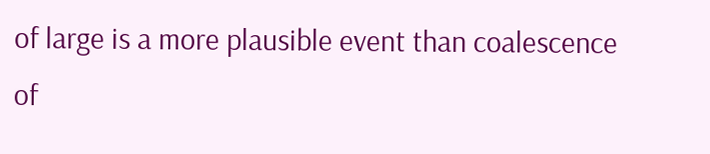of large is a more plausible event than coalescence of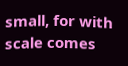small, for with scale comes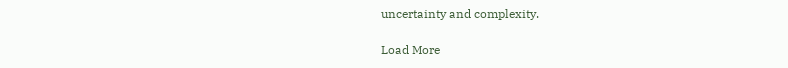uncertainty and complexity.

Load More